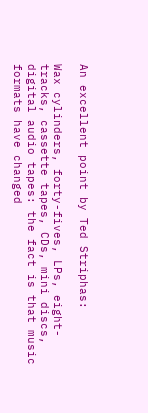An excellent point by Ted Striphas:

Wax cylinders, forty-fives, LPs, eight-tracks, cassette tapes, CDs, mini discs, digital audio tapes: the fact is that music formats have changed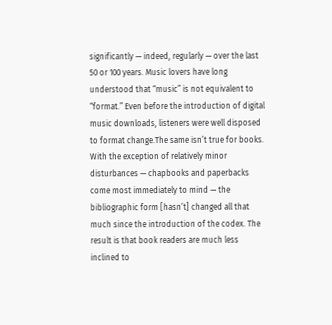significantly — indeed, regularly — over the last 50 or 100 years. Music lovers have long understood that “music” is not equivalent to “format.” Even before the introduction of digital music downloads, listeners were well disposed to format change.The same isn’t true for books. With the exception of relatively minor disturbances — chapbooks and paperbacks come most immediately to mind — the bibliographic form [hasn’t] changed all that much since the introduction of the codex. The result is that book readers are much less inclined to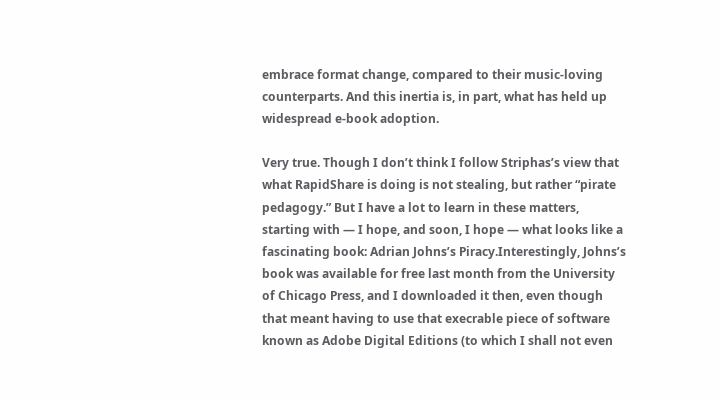embrace format change, compared to their music-loving counterparts. And this inertia is, in part, what has held up widespread e-book adoption.

Very true. Though I don’t think I follow Striphas’s view that what RapidShare is doing is not stealing, but rather “pirate pedagogy.” But I have a lot to learn in these matters, starting with — I hope, and soon, I hope — what looks like a fascinating book: Adrian Johns’s Piracy.Interestingly, Johns’s book was available for free last month from the University of Chicago Press, and I downloaded it then, even though that meant having to use that execrable piece of software known as Adobe Digital Editions (to which I shall not even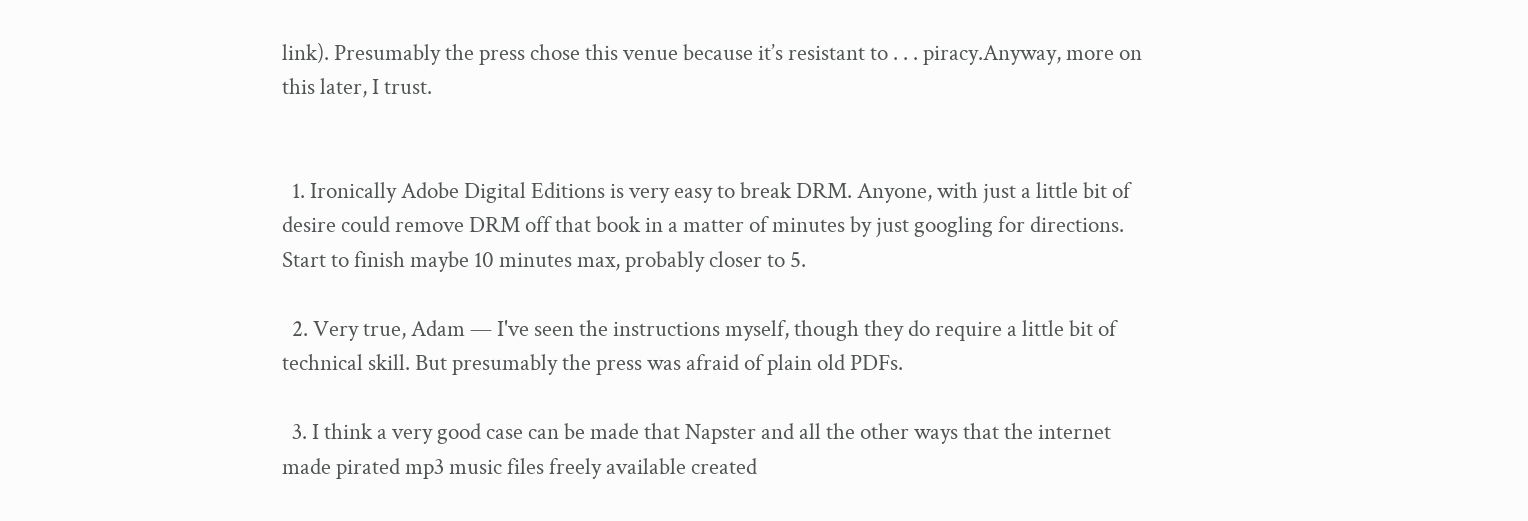link). Presumably the press chose this venue because it’s resistant to . . . piracy.Anyway, more on this later, I trust.


  1. Ironically Adobe Digital Editions is very easy to break DRM. Anyone, with just a little bit of desire could remove DRM off that book in a matter of minutes by just googling for directions. Start to finish maybe 10 minutes max, probably closer to 5.

  2. Very true, Adam — I've seen the instructions myself, though they do require a little bit of technical skill. But presumably the press was afraid of plain old PDFs.

  3. I think a very good case can be made that Napster and all the other ways that the internet made pirated mp3 music files freely available created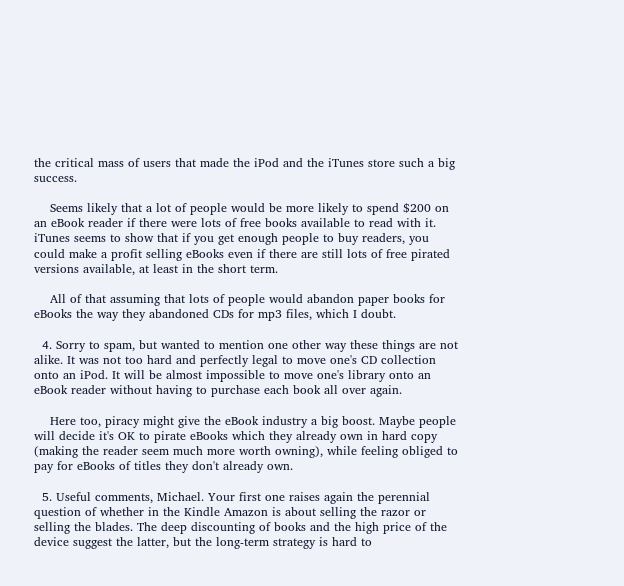the critical mass of users that made the iPod and the iTunes store such a big success.

    Seems likely that a lot of people would be more likely to spend $200 on an eBook reader if there were lots of free books available to read with it. iTunes seems to show that if you get enough people to buy readers, you could make a profit selling eBooks even if there are still lots of free pirated versions available, at least in the short term.

    All of that assuming that lots of people would abandon paper books for eBooks the way they abandoned CDs for mp3 files, which I doubt.

  4. Sorry to spam, but wanted to mention one other way these things are not alike. It was not too hard and perfectly legal to move one's CD collection onto an iPod. It will be almost impossible to move one's library onto an eBook reader without having to purchase each book all over again.

    Here too, piracy might give the eBook industry a big boost. Maybe people will decide it's OK to pirate eBooks which they already own in hard copy (making the reader seem much more worth owning), while feeling obliged to pay for eBooks of titles they don't already own.

  5. Useful comments, Michael. Your first one raises again the perennial question of whether in the Kindle Amazon is about selling the razor or selling the blades. The deep discounting of books and the high price of the device suggest the latter, but the long-term strategy is hard to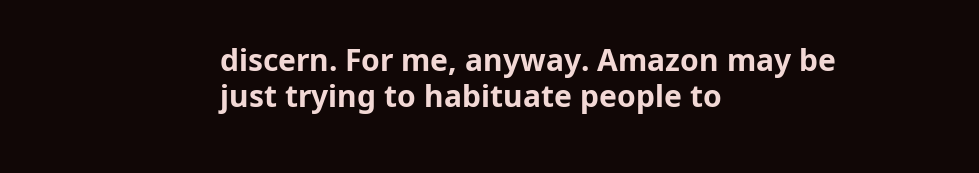discern. For me, anyway. Amazon may be just trying to habituate people to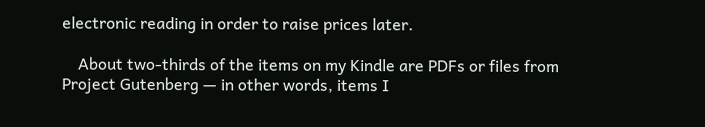electronic reading in order to raise prices later.

    About two-thirds of the items on my Kindle are PDFs or files from Project Gutenberg — in other words, items I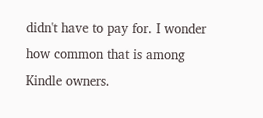didn't have to pay for. I wonder how common that is among Kindle owners.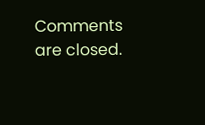Comments are closed.